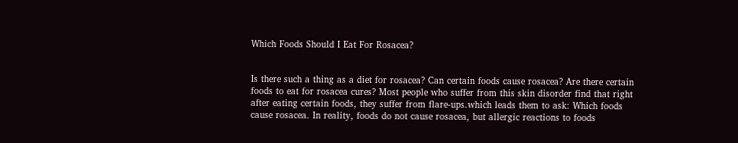Which Foods Should I Eat For Rosacea?


Is there such a thing as a diet for rosacea? Can certain foods cause rosacea? Are there certain foods to eat for rosacea cures? Most people who suffer from this skin disorder find that right after eating certain foods, they suffer from flare-ups.which leads them to ask: Which foods cause rosacea. In reality, foods do not cause rosacea, but allergic reactions to foods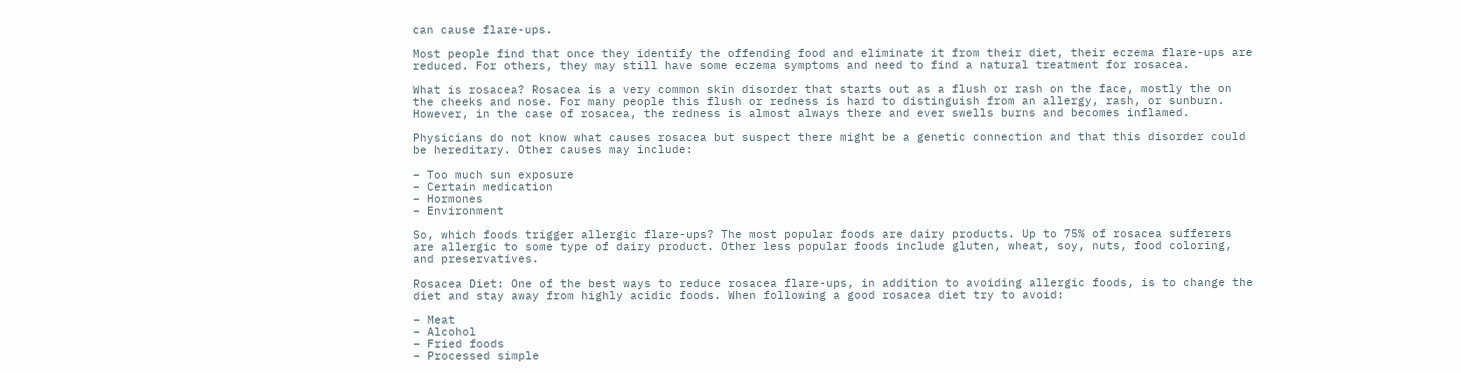can cause flare-ups.

Most people find that once they identify the offending food and eliminate it from their diet, their eczema flare-ups are reduced. For others, they may still have some eczema symptoms and need to find a natural treatment for rosacea.

What is rosacea? Rosacea is a very common skin disorder that starts out as a flush or rash on the face, mostly the on the cheeks and nose. For many people this flush or redness is hard to distinguish from an allergy, rash, or sunburn. However, in the case of rosacea, the redness is almost always there and ever swells burns and becomes inflamed.

Physicians do not know what causes rosacea but suspect there might be a genetic connection and that this disorder could be hereditary. Other causes may include:

– Too much sun exposure
– Certain medication
– Hormones
– Environment

So, which foods trigger allergic flare-ups? The most popular foods are dairy products. Up to 75% of rosacea sufferers are allergic to some type of dairy product. Other less popular foods include gluten, wheat, soy, nuts, food coloring, and preservatives.

Rosacea Diet: One of the best ways to reduce rosacea flare-ups, in addition to avoiding allergic foods, is to change the diet and stay away from highly acidic foods. When following a good rosacea diet try to avoid:

– Meat
– Alcohol
– Fried foods
– Processed simple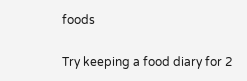foods

Try keeping a food diary for 2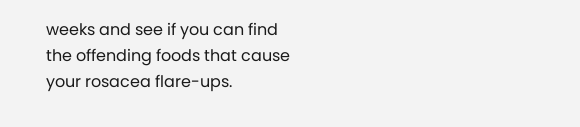weeks and see if you can find the offending foods that cause your rosacea flare-ups.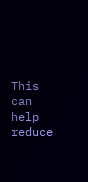This can help reduce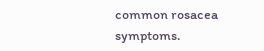common rosacea symptoms.